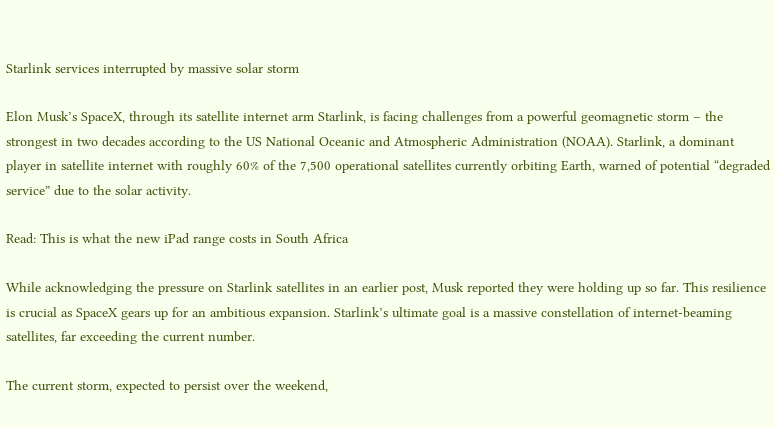Starlink services interrupted by massive solar storm

Elon Musk’s SpaceX, through its satellite internet arm Starlink, is facing challenges from a powerful geomagnetic storm – the strongest in two decades according to the US National Oceanic and Atmospheric Administration (NOAA). Starlink, a dominant player in satellite internet with roughly 60% of the 7,500 operational satellites currently orbiting Earth, warned of potential “degraded service” due to the solar activity.

Read: This is what the new iPad range costs in South Africa

While acknowledging the pressure on Starlink satellites in an earlier post, Musk reported they were holding up so far. This resilience is crucial as SpaceX gears up for an ambitious expansion. Starlink’s ultimate goal is a massive constellation of internet-beaming satellites, far exceeding the current number.

The current storm, expected to persist over the weekend,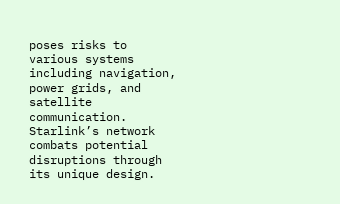poses risks to various systems including navigation, power grids, and satellite communication.  Starlink’s network combats potential disruptions through its unique design.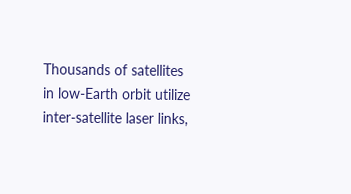Thousands of satellites in low-Earth orbit utilize inter-satellite laser links,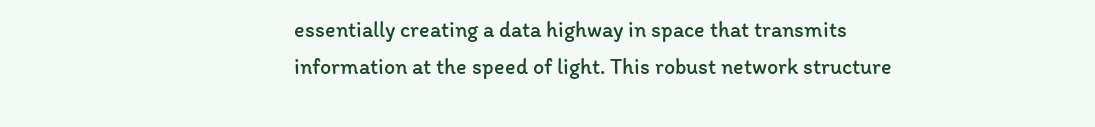essentially creating a data highway in space that transmits information at the speed of light. This robust network structure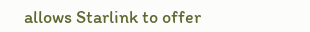allows Starlink to offer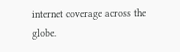internet coverage across the globe.